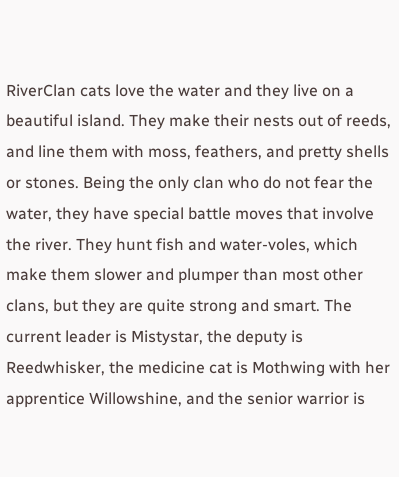RiverClan cats love the water and they live on a beautiful island. They make their nests out of reeds, and line them with moss, feathers, and pretty shells or stones. Being the only clan who do not fear the water, they have special battle moves that involve the river. They hunt fish and water-voles, which make them slower and plumper than most other clans, but they are quite strong and smart. The current leader is Mistystar, the deputy is Reedwhisker, the medicine cat is Mothwing with her apprentice Willowshine, and the senior warrior is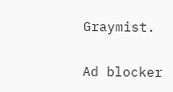Graymist.

Ad blocker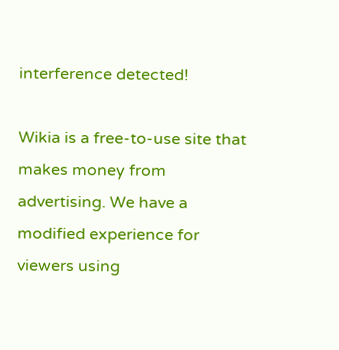interference detected!

Wikia is a free-to-use site that makes money from advertising. We have a modified experience for viewers using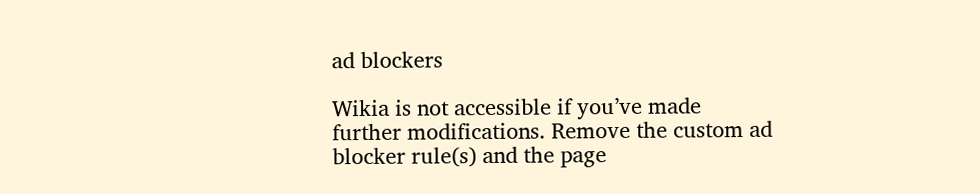ad blockers

Wikia is not accessible if you’ve made further modifications. Remove the custom ad blocker rule(s) and the page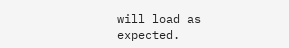will load as expected.